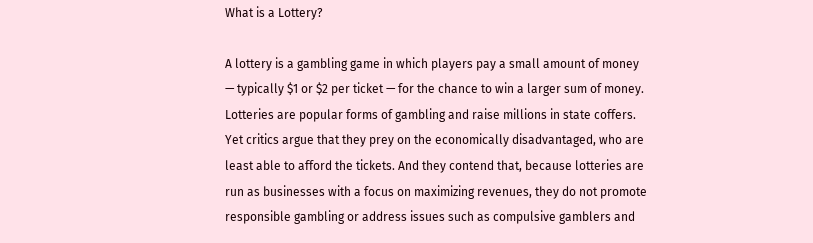What is a Lottery?

A lottery is a gambling game in which players pay a small amount of money — typically $1 or $2 per ticket — for the chance to win a larger sum of money. Lotteries are popular forms of gambling and raise millions in state coffers. Yet critics argue that they prey on the economically disadvantaged, who are least able to afford the tickets. And they contend that, because lotteries are run as businesses with a focus on maximizing revenues, they do not promote responsible gambling or address issues such as compulsive gamblers and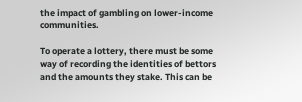the impact of gambling on lower-income communities.

To operate a lottery, there must be some way of recording the identities of bettors and the amounts they stake. This can be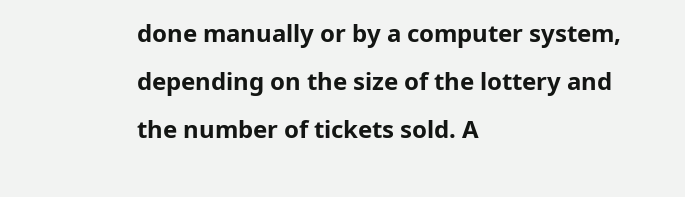done manually or by a computer system, depending on the size of the lottery and the number of tickets sold. A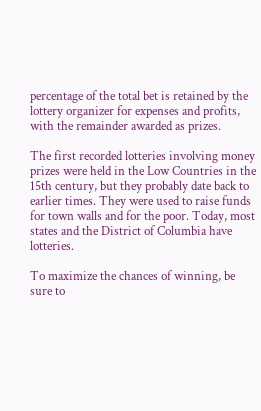percentage of the total bet is retained by the lottery organizer for expenses and profits, with the remainder awarded as prizes.

The first recorded lotteries involving money prizes were held in the Low Countries in the 15th century, but they probably date back to earlier times. They were used to raise funds for town walls and for the poor. Today, most states and the District of Columbia have lotteries.

To maximize the chances of winning, be sure to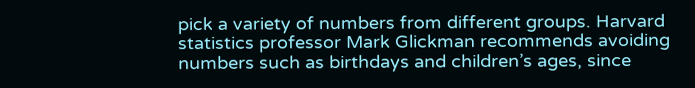pick a variety of numbers from different groups. Harvard statistics professor Mark Glickman recommends avoiding numbers such as birthdays and children’s ages, since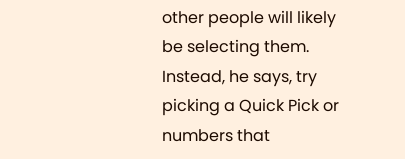other people will likely be selecting them. Instead, he says, try picking a Quick Pick or numbers that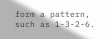form a pattern, such as 1-3-2-6.